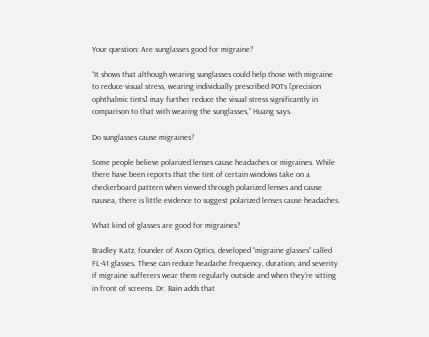Your question: Are sunglasses good for migraine?

“It shows that although wearing sunglasses could help those with migraine to reduce visual stress, wearing individually prescribed POTs [precision ophthalmic tints] may further reduce the visual stress significantly in comparison to that with wearing the sunglasses,” Huang says.

Do sunglasses cause migraines?

Some people believe polarized lenses cause headaches or migraines. While there have been reports that the tint of certain windows take on a checkerboard pattern when viewed through polarized lenses and cause nausea, there is little evidence to suggest polarized lenses cause headaches.

What kind of glasses are good for migraines?

Bradley Katz, founder of Axon Optics, developed “migraine glasses” called FL-41 glasses. These can reduce headache frequency, duration, and severity if migraine sufferers wear them regularly outside and when they’re sitting in front of screens. Dr. Bain adds that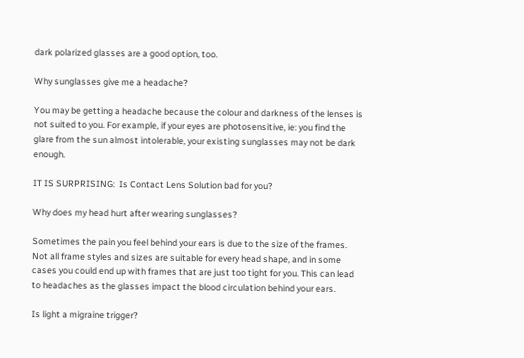dark polarized glasses are a good option, too.

Why sunglasses give me a headache?

You may be getting a headache because the colour and darkness of the lenses is not suited to you. For example, if your eyes are photosensitive, ie: you find the glare from the sun almost intolerable, your existing sunglasses may not be dark enough.

IT IS SURPRISING:  Is Contact Lens Solution bad for you?

Why does my head hurt after wearing sunglasses?

Sometimes the pain you feel behind your ears is due to the size of the frames. Not all frame styles and sizes are suitable for every head shape, and in some cases you could end up with frames that are just too tight for you. This can lead to headaches as the glasses impact the blood circulation behind your ears.

Is light a migraine trigger?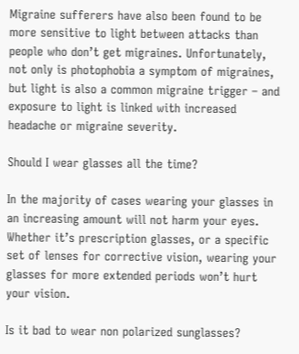Migraine sufferers have also been found to be more sensitive to light between attacks than people who don’t get migraines. Unfortunately, not only is photophobia a symptom of migraines, but light is also a common migraine trigger – and exposure to light is linked with increased headache or migraine severity.

Should I wear glasses all the time?

In the majority of cases wearing your glasses in an increasing amount will not harm your eyes. Whether it’s prescription glasses, or a specific set of lenses for corrective vision, wearing your glasses for more extended periods won’t hurt your vision.

Is it bad to wear non polarized sunglasses?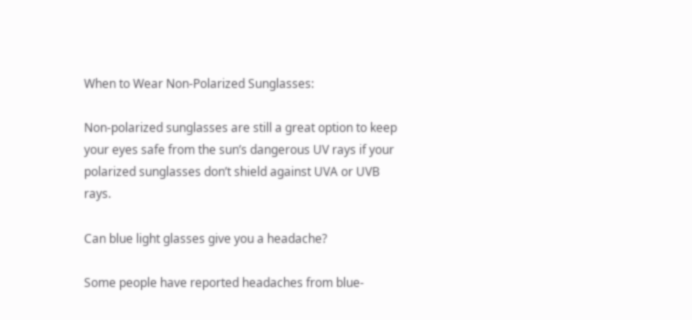When to Wear Non-Polarized Sunglasses:

Non-polarized sunglasses are still a great option to keep your eyes safe from the sun’s dangerous UV rays if your polarized sunglasses don’t shield against UVA or UVB rays.

Can blue light glasses give you a headache?

Some people have reported headaches from blue-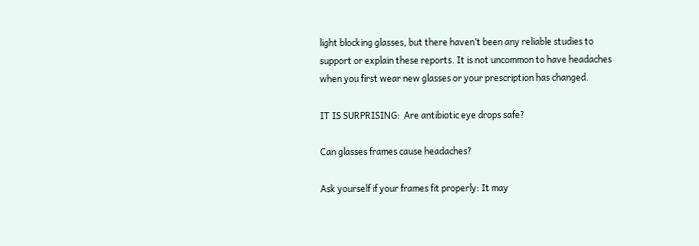light blocking glasses, but there haven’t been any reliable studies to support or explain these reports. It is not uncommon to have headaches when you first wear new glasses or your prescription has changed.

IT IS SURPRISING:  Are antibiotic eye drops safe?

Can glasses frames cause headaches?

Ask yourself if your frames fit properly: It may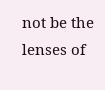not be the lenses of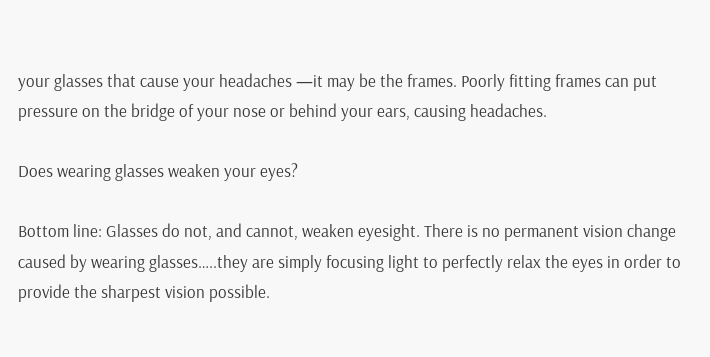your glasses that cause your headaches —it may be the frames. Poorly fitting frames can put pressure on the bridge of your nose or behind your ears, causing headaches.

Does wearing glasses weaken your eyes?

Bottom line: Glasses do not, and cannot, weaken eyesight. There is no permanent vision change caused by wearing glasses…..they are simply focusing light to perfectly relax the eyes in order to provide the sharpest vision possible.